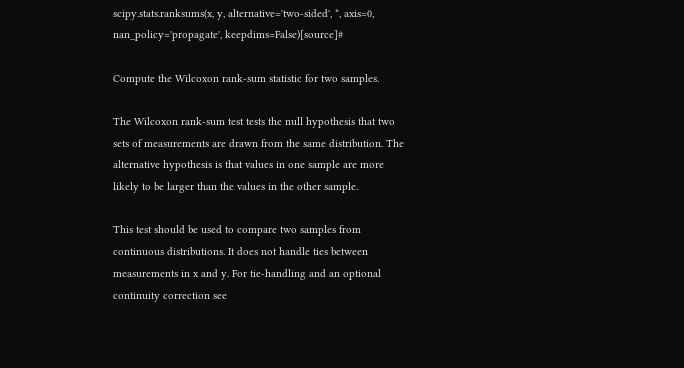scipy.stats.ranksums(x, y, alternative='two-sided', *, axis=0, nan_policy='propagate', keepdims=False)[source]#

Compute the Wilcoxon rank-sum statistic for two samples.

The Wilcoxon rank-sum test tests the null hypothesis that two sets of measurements are drawn from the same distribution. The alternative hypothesis is that values in one sample are more likely to be larger than the values in the other sample.

This test should be used to compare two samples from continuous distributions. It does not handle ties between measurements in x and y. For tie-handling and an optional continuity correction see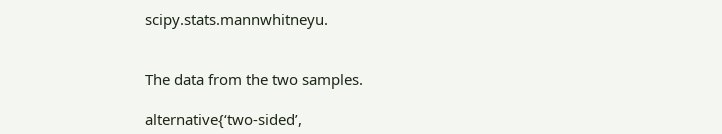scipy.stats.mannwhitneyu.


The data from the two samples.

alternative{‘two-sided’,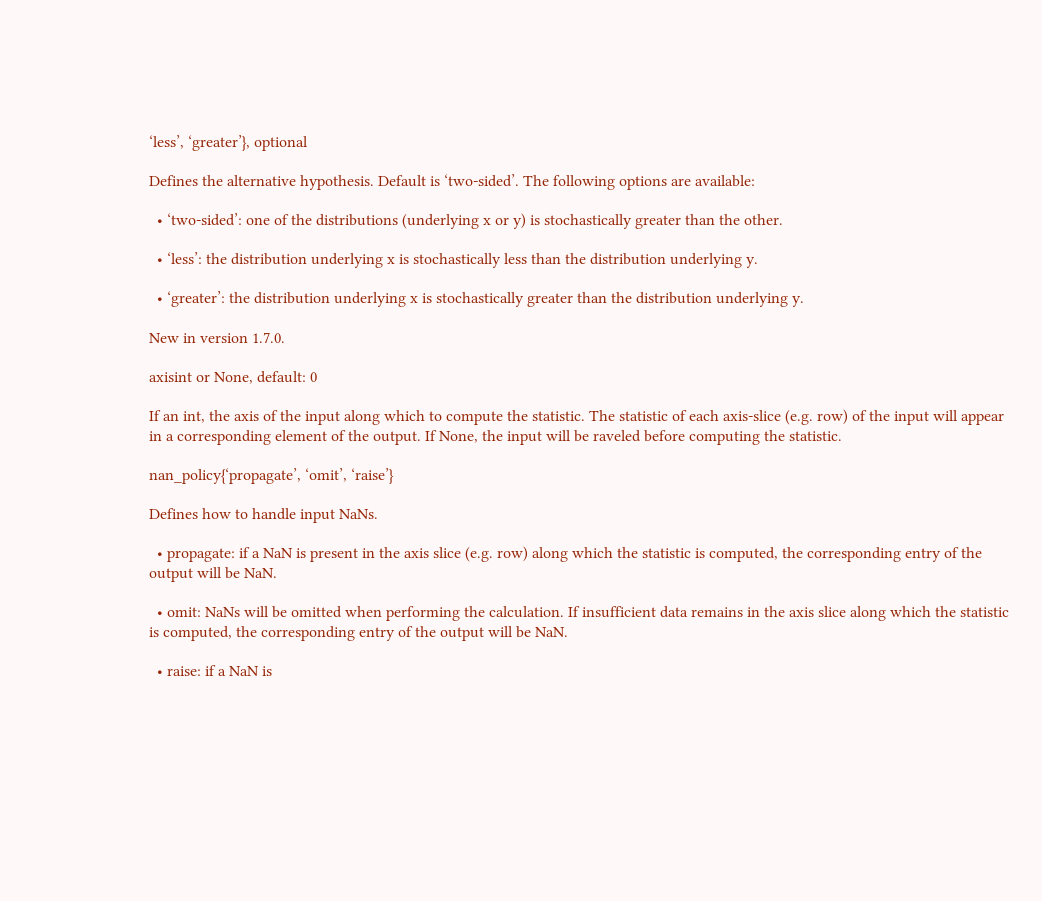‘less’, ‘greater’}, optional

Defines the alternative hypothesis. Default is ‘two-sided’. The following options are available:

  • ‘two-sided’: one of the distributions (underlying x or y) is stochastically greater than the other.

  • ‘less’: the distribution underlying x is stochastically less than the distribution underlying y.

  • ‘greater’: the distribution underlying x is stochastically greater than the distribution underlying y.

New in version 1.7.0.

axisint or None, default: 0

If an int, the axis of the input along which to compute the statistic. The statistic of each axis-slice (e.g. row) of the input will appear in a corresponding element of the output. If None, the input will be raveled before computing the statistic.

nan_policy{‘propagate’, ‘omit’, ‘raise’}

Defines how to handle input NaNs.

  • propagate: if a NaN is present in the axis slice (e.g. row) along which the statistic is computed, the corresponding entry of the output will be NaN.

  • omit: NaNs will be omitted when performing the calculation. If insufficient data remains in the axis slice along which the statistic is computed, the corresponding entry of the output will be NaN.

  • raise: if a NaN is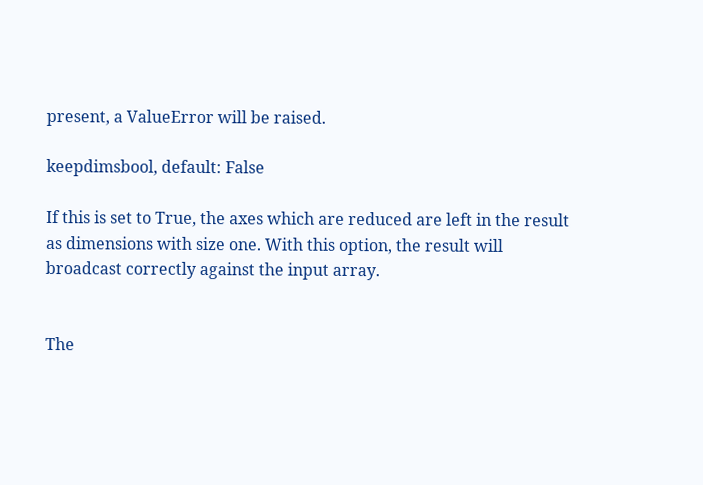present, a ValueError will be raised.

keepdimsbool, default: False

If this is set to True, the axes which are reduced are left in the result as dimensions with size one. With this option, the result will broadcast correctly against the input array.


The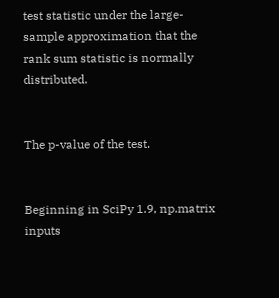test statistic under the large-sample approximation that the rank sum statistic is normally distributed.


The p-value of the test.


Beginning in SciPy 1.9, np.matrix inputs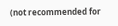(not recommended for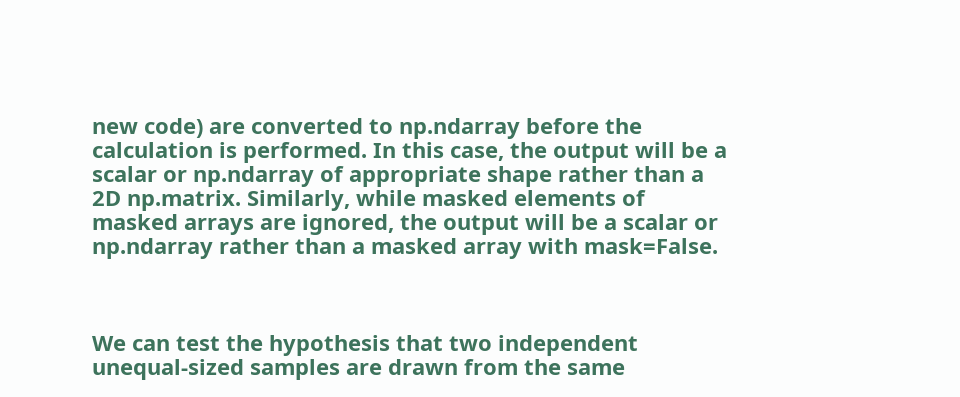new code) are converted to np.ndarray before the calculation is performed. In this case, the output will be a scalar or np.ndarray of appropriate shape rather than a 2D np.matrix. Similarly, while masked elements of masked arrays are ignored, the output will be a scalar or np.ndarray rather than a masked array with mask=False.



We can test the hypothesis that two independent unequal-sized samples are drawn from the same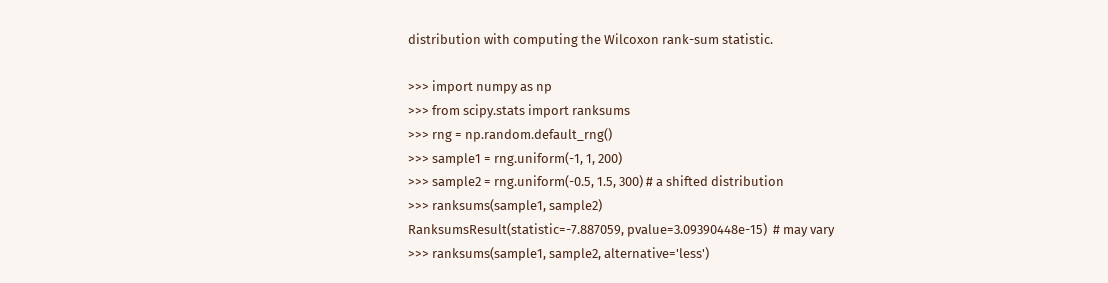distribution with computing the Wilcoxon rank-sum statistic.

>>> import numpy as np
>>> from scipy.stats import ranksums
>>> rng = np.random.default_rng()
>>> sample1 = rng.uniform(-1, 1, 200)
>>> sample2 = rng.uniform(-0.5, 1.5, 300) # a shifted distribution
>>> ranksums(sample1, sample2)
RanksumsResult(statistic=-7.887059, pvalue=3.09390448e-15)  # may vary
>>> ranksums(sample1, sample2, alternative='less')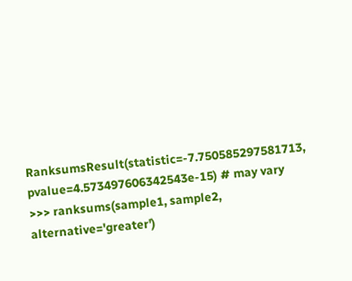RanksumsResult(statistic=-7.750585297581713, pvalue=4.573497606342543e-15) # may vary
>>> ranksums(sample1, sample2, alternative='greater')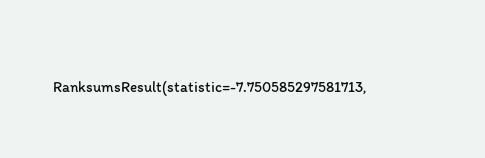RanksumsResult(statistic=-7.750585297581713,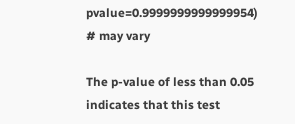pvalue=0.9999999999999954) # may vary

The p-value of less than 0.05 indicates that this test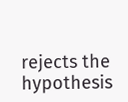rejects the hypothesis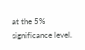at the 5% significance level.